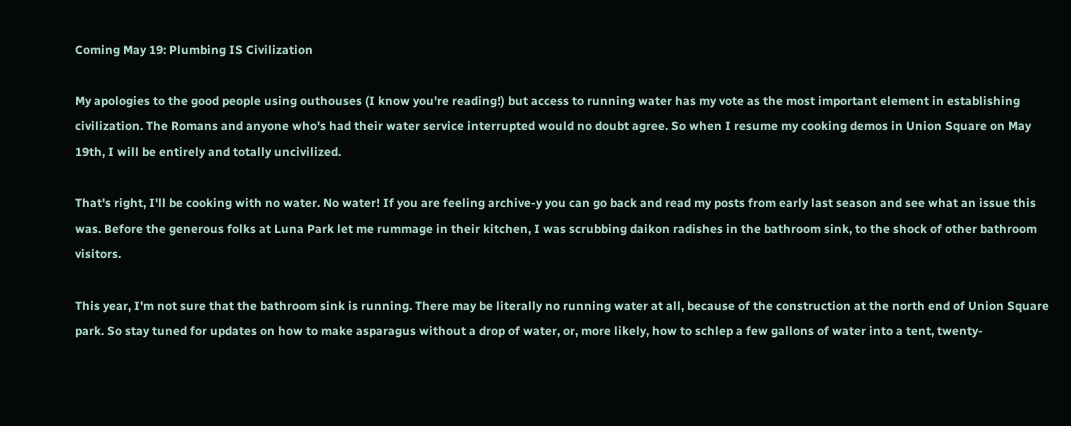Coming May 19: Plumbing IS Civilization

My apologies to the good people using outhouses (I know you're reading!) but access to running water has my vote as the most important element in establishing civilization. The Romans and anyone who's had their water service interrupted would no doubt agree. So when I resume my cooking demos in Union Square on May 19th, I will be entirely and totally uncivilized.

That's right, I'll be cooking with no water. No water! If you are feeling archive-y you can go back and read my posts from early last season and see what an issue this was. Before the generous folks at Luna Park let me rummage in their kitchen, I was scrubbing daikon radishes in the bathroom sink, to the shock of other bathroom visitors.

This year, I'm not sure that the bathroom sink is running. There may be literally no running water at all, because of the construction at the north end of Union Square park. So stay tuned for updates on how to make asparagus without a drop of water, or, more likely, how to schlep a few gallons of water into a tent, twenty-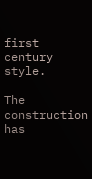first century style.

The construction has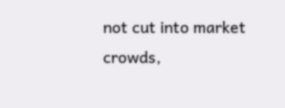not cut into market crowds,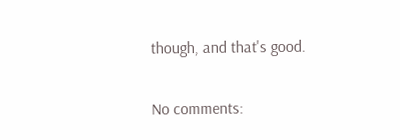though, and that's good.

No comments: